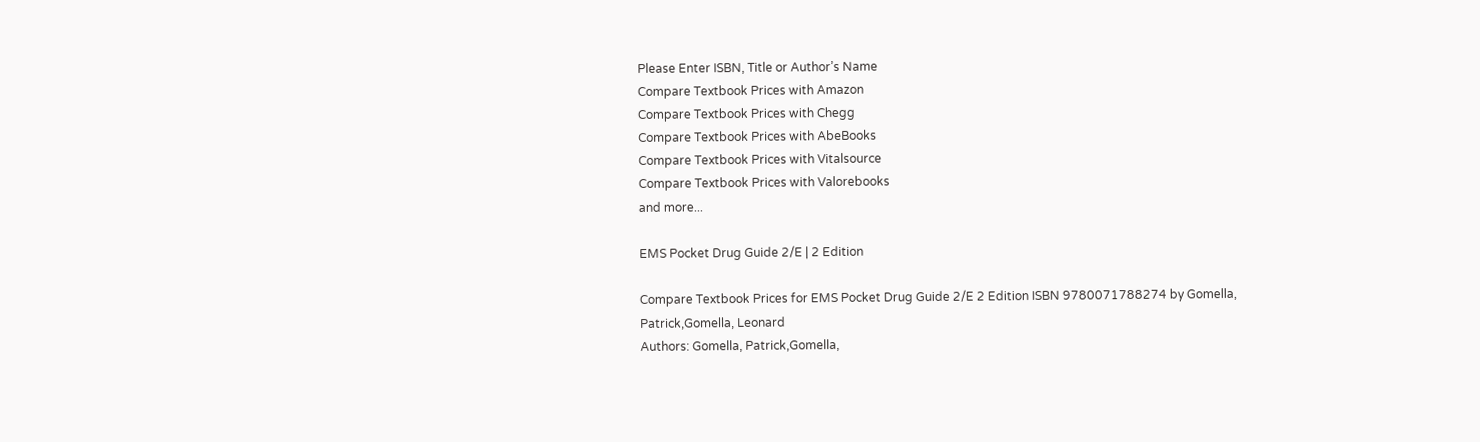Please Enter ISBN, Title or Author’s Name
Compare Textbook Prices with Amazon
Compare Textbook Prices with Chegg
Compare Textbook Prices with AbeBooks
Compare Textbook Prices with Vitalsource
Compare Textbook Prices with Valorebooks
and more...

EMS Pocket Drug Guide 2/E | 2 Edition

Compare Textbook Prices for EMS Pocket Drug Guide 2/E 2 Edition ISBN 9780071788274 by Gomella, Patrick,Gomella, Leonard
Authors: Gomella, Patrick,Gomella,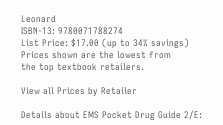Leonard
ISBN-13: 9780071788274
List Price: $17.00 (up to 34% savings)
Prices shown are the lowest from
the top textbook retailers.

View all Prices by Retailer

Details about EMS Pocket Drug Guide 2/E: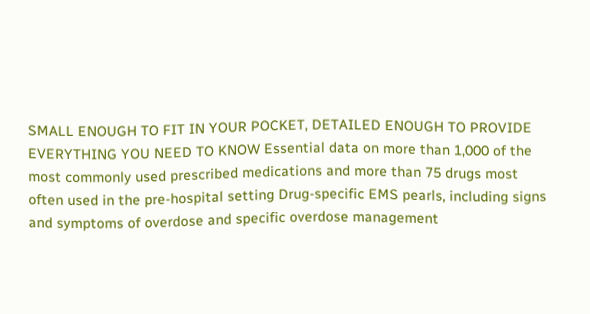SMALL ENOUGH TO FIT IN YOUR POCKET, DETAILED ENOUGH TO PROVIDE EVERYTHING YOU NEED TO KNOW Essential data on more than 1,000 of the most commonly used prescribed medications and more than 75 drugs most often used in the pre-hospital setting Drug-specific EMS pearls, including signs and symptoms of overdose and specific overdose management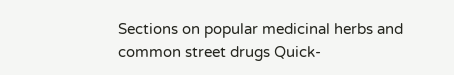Sections on popular medicinal herbs and common street drugs Quick-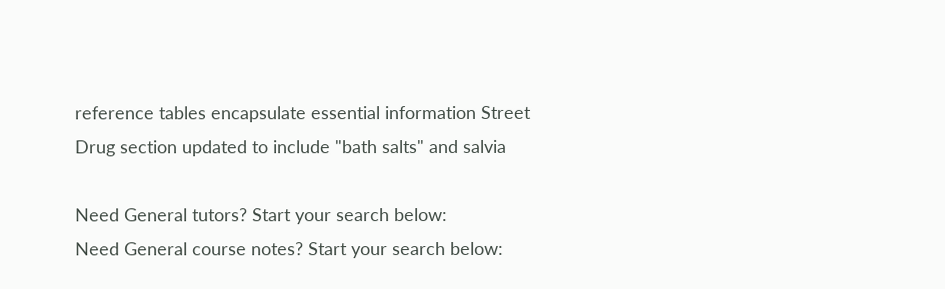reference tables encapsulate essential information Street Drug section updated to include "bath salts" and salvia

Need General tutors? Start your search below:
Need General course notes? Start your search below: